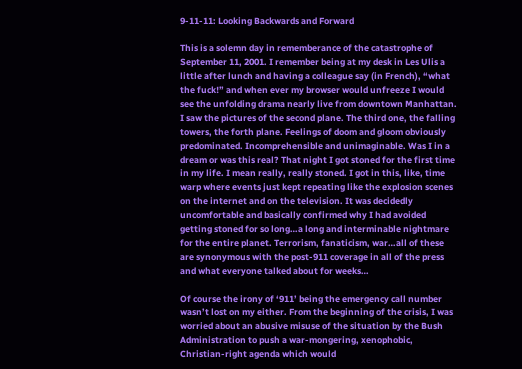9-11-11: Looking Backwards and Forward

This is a solemn day in rememberance of the catastrophe of September 11, 2001. I remember being at my desk in Les Ulis a little after lunch and having a colleague say (in French), “what the fuck!” and when ever my browser would unfreeze I would see the unfolding drama nearly live from downtown Manhattan. I saw the pictures of the second plane. The third one, the falling towers, the forth plane. Feelings of doom and gloom obviously predominated. Incomprehensible and unimaginable. Was I in a dream or was this real? That night I got stoned for the first time in my life. I mean really, really stoned. I got in this, like, time warp where events just kept repeating like the explosion scenes on the internet and on the television. It was decidedly uncomfortable and basically confirmed why I had avoided getting stoned for so long…a long and interminable nightmare for the entire planet. Terrorism, fanaticism, war…all of these are synonymous with the post-911 coverage in all of the press and what everyone talked about for weeks…

Of course the irony of ‘911’ being the emergency call number wasn’t lost on my either. From the beginning of the crisis, I was worried about an abusive misuse of the situation by the Bush Administration to push a war-mongering, xenophobic, Christian-right agenda which would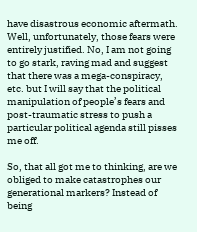have disastrous economic aftermath. Well, unfortunately, those fears were entirely justified. No, I am not going to go stark, raving mad and suggest that there was a mega-conspiracy, etc. but I will say that the political manipulation of people’s fears and post-traumatic stress to push a particular political agenda still pisses me off.

So, that all got me to thinking, are we obliged to make catastrophes our generational markers? Instead of being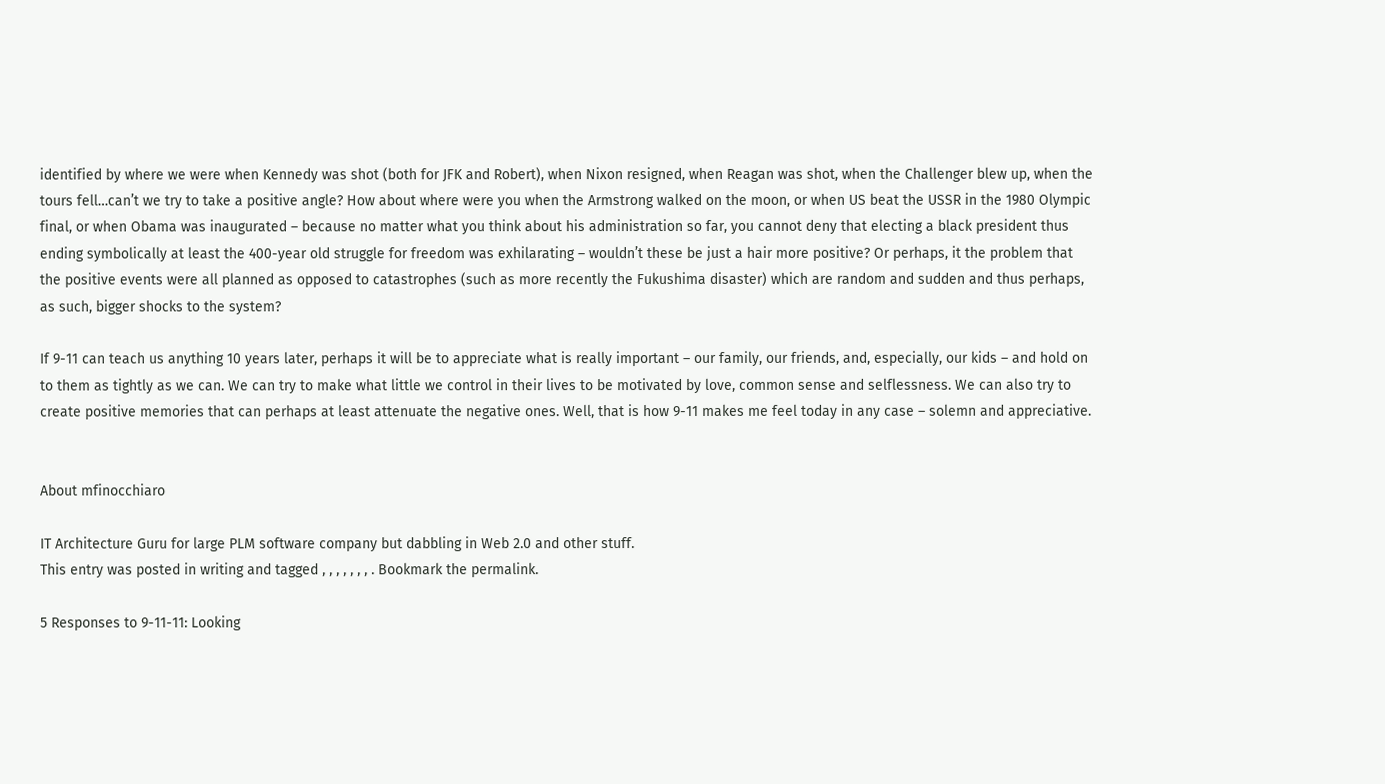identified by where we were when Kennedy was shot (both for JFK and Robert), when Nixon resigned, when Reagan was shot, when the Challenger blew up, when the tours fell…can’t we try to take a positive angle? How about where were you when the Armstrong walked on the moon, or when US beat the USSR in the 1980 Olympic final, or when Obama was inaugurated – because no matter what you think about his administration so far, you cannot deny that electing a black president thus ending symbolically at least the 400-year old struggle for freedom was exhilarating – wouldn’t these be just a hair more positive? Or perhaps, it the problem that the positive events were all planned as opposed to catastrophes (such as more recently the Fukushima disaster) which are random and sudden and thus perhaps, as such, bigger shocks to the system?

If 9-11 can teach us anything 10 years later, perhaps it will be to appreciate what is really important – our family, our friends, and, especially, our kids – and hold on to them as tightly as we can. We can try to make what little we control in their lives to be motivated by love, common sense and selflessness. We can also try to create positive memories that can perhaps at least attenuate the negative ones. Well, that is how 9-11 makes me feel today in any case – solemn and appreciative.


About mfinocchiaro

IT Architecture Guru for large PLM software company but dabbling in Web 2.0 and other stuff.
This entry was posted in writing and tagged , , , , , , , . Bookmark the permalink.

5 Responses to 9-11-11: Looking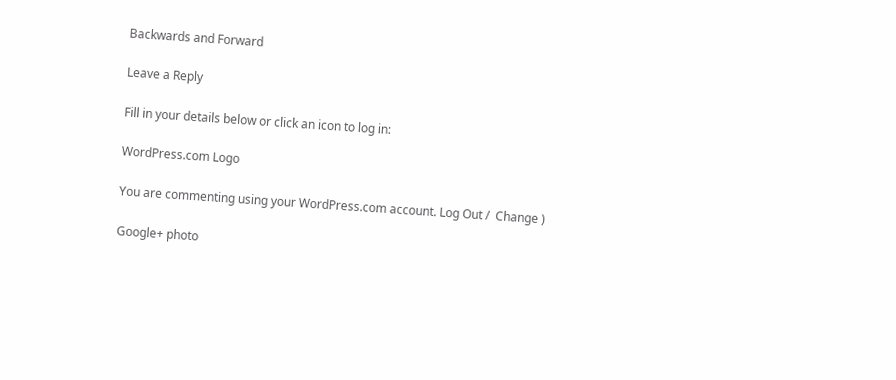Backwards and Forward

Leave a Reply

Fill in your details below or click an icon to log in:

WordPress.com Logo

You are commenting using your WordPress.com account. Log Out /  Change )

Google+ photo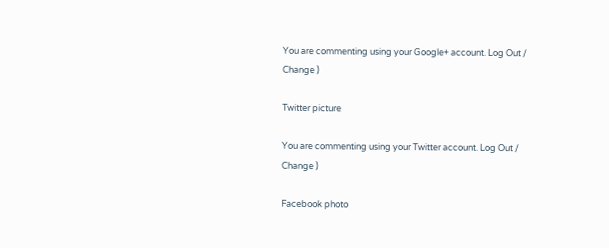You are commenting using your Google+ account. Log Out /  Change )

Twitter picture

You are commenting using your Twitter account. Log Out /  Change )

Facebook photo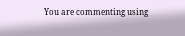You are commenting using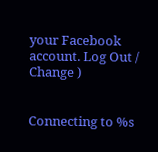your Facebook account. Log Out /  Change )


Connecting to %s